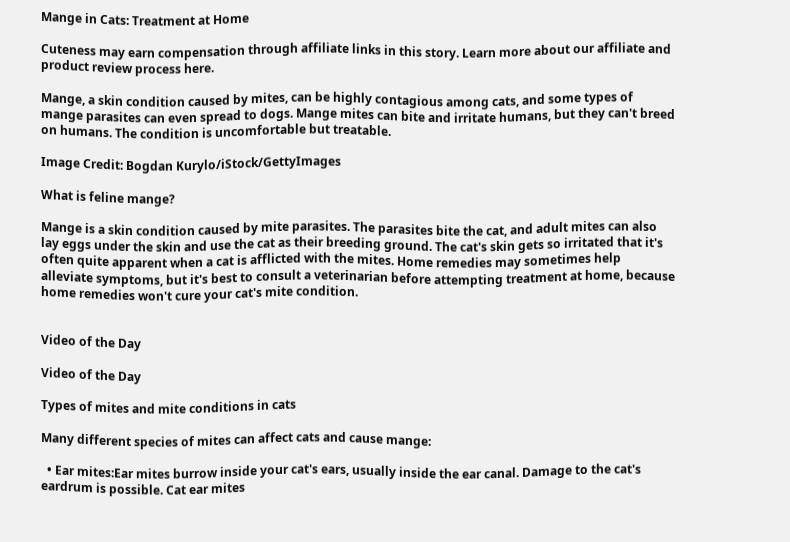Mange in Cats: Treatment at Home

Cuteness may earn compensation through affiliate links in this story. Learn more about our affiliate and product review process here.

Mange, a skin condition caused by mites, can be highly contagious among cats, and some types of mange parasites can even spread to dogs. Mange mites can bite and irritate humans, but they can't breed on humans. The condition is uncomfortable but treatable.

Image Credit: Bogdan Kurylo/iStock/GettyImages

What is feline mange?

Mange is a skin condition caused by mite parasites. The parasites bite the cat, and adult mites can also lay eggs under the skin and use the cat as their breeding ground. The cat's skin gets so irritated that it's often quite apparent when a cat is afflicted with the mites. Home remedies may sometimes help alleviate symptoms, but it's best to consult a veterinarian before attempting treatment at home, because home remedies won't cure your cat's mite condition.


Video of the Day

Video of the Day

Types of mites and mite conditions in cats

Many different species of mites can affect cats and cause mange:

  • Ear mites:Ear mites burrow inside your cat's ears, usually inside the ear canal. Damage to the cat's eardrum is possible. Cat ear mites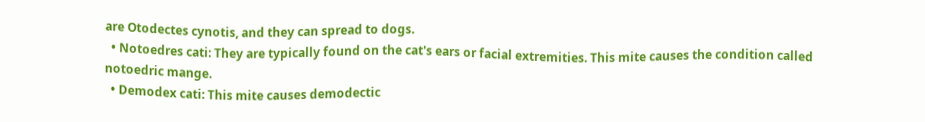are Otodectes cynotis, and they can spread to dogs.
  • Notoedres cati: They are typically found on the cat's ears or facial extremities. This mite causes the condition called notoedric mange.
  • Demodex cati: This mite causes demodectic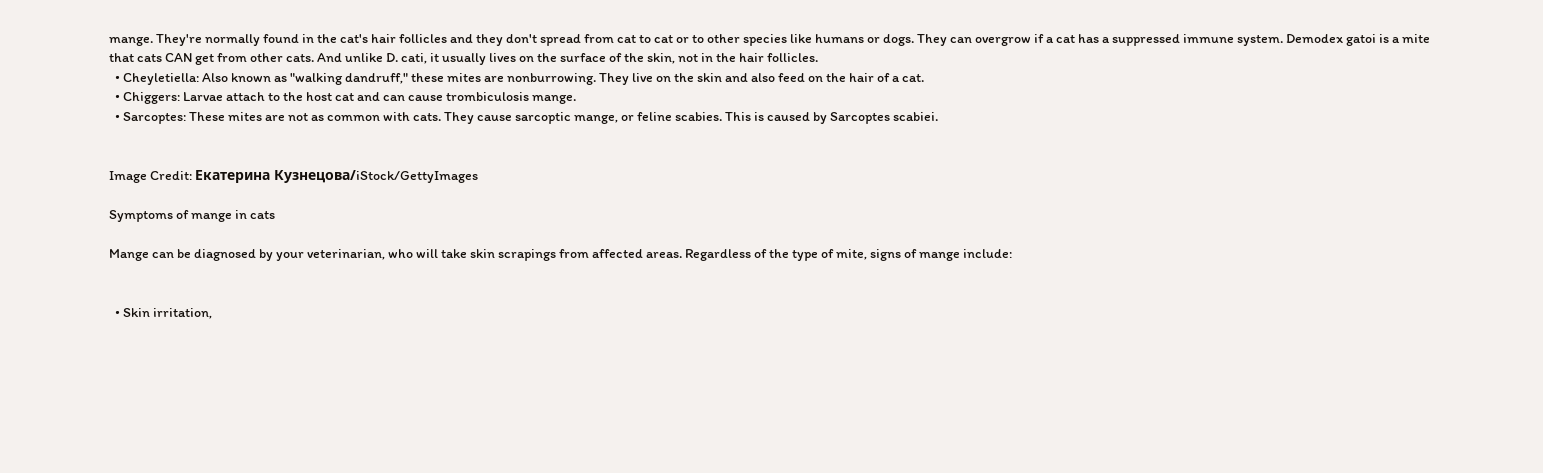mange. They're normally found in the cat's hair follicles and they don't spread from cat to cat or to other species like humans or dogs. They can overgrow if a cat has a suppressed immune system. Demodex gatoi is a mite that cats CAN get from other cats. And unlike D. cati, it usually lives on the surface of the skin, not in the hair follicles.
  • Cheyletiella: Also known as "walking dandruff," these mites are nonburrowing. They live on the skin and also feed on the hair of a cat.
  • Chiggers: Larvae attach to the host cat and can cause trombiculosis mange.
  • Sarcoptes: These mites are not as common with cats. They cause sarcoptic mange, or feline scabies. This is caused by Sarcoptes scabiei.


Image Credit: Екатерина Кузнецова/iStock/GettyImages

Symptoms of mange in cats

Mange can be diagnosed by your veterinarian, who will take skin scrapings from affected areas. Regardless of the type of mite, signs of mange include:


  • Skin irritation,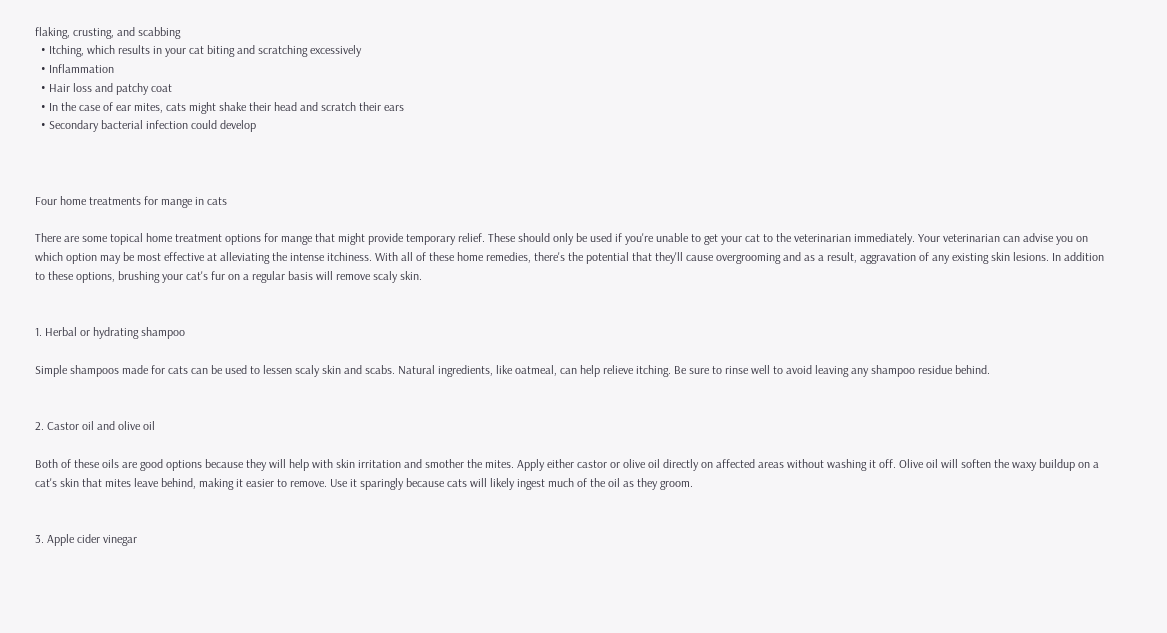flaking, crusting, and scabbing
  • Itching, which results in your cat biting and scratching excessively
  • Inflammation
  • Hair loss and patchy coat
  • In the case of ear mites, cats might shake their head and scratch their ears
  • Secondary bacterial infection could develop



Four home treatments for mange in cats

There are some topical home treatment options for mange that might provide temporary relief. These should only be used if you're unable to get your cat to the veterinarian immediately. Your veterinarian can advise you on which option may be most effective at alleviating the intense itchiness. With all of these home remedies, there's the potential that they'll cause overgrooming and as a result, aggravation of any existing skin lesions. In addition to these options, brushing your cat's fur on a regular basis will remove scaly skin.


1. Herbal or hydrating shampoo

Simple shampoos made for cats can be used to lessen scaly skin and scabs. Natural ingredients, like oatmeal, can help relieve itching. Be sure to rinse well to avoid leaving any shampoo residue behind.


2. Castor oil and olive oil

Both of these oils are good options because they will help with skin irritation and smother the mites. Apply either castor or olive oil directly on affected areas without washing it off. Olive oil will soften the waxy buildup on a cat's skin that mites leave behind, making it easier to remove. Use it sparingly because cats will likely ingest much of the oil as they groom.


3. Apple cider vinegar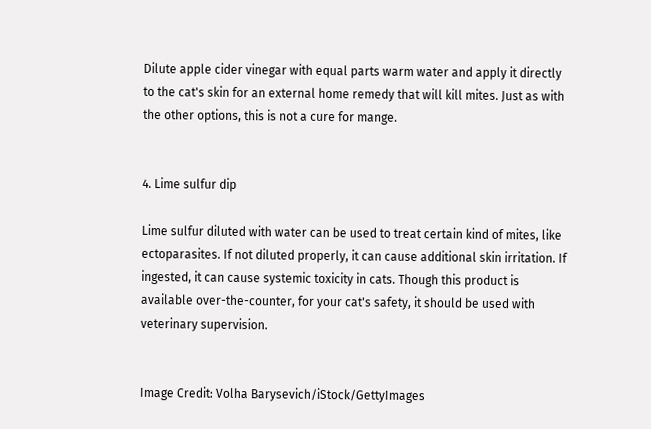Dilute apple cider vinegar with equal parts warm water and apply it directly to the cat's skin for an external home remedy that will kill mites. Just as with the other options, this is not a cure for mange.


4. Lime sulfur dip

Lime sulfur diluted with water can be used to treat certain kind of mites, like ectoparasites. If not diluted properly, it can cause additional skin irritation. If ingested, it can cause systemic toxicity in cats. Though this product is available over-the-counter, for your cat's safety, it should be used with veterinary supervision.


Image Credit: Volha Barysevich/iStock/GettyImages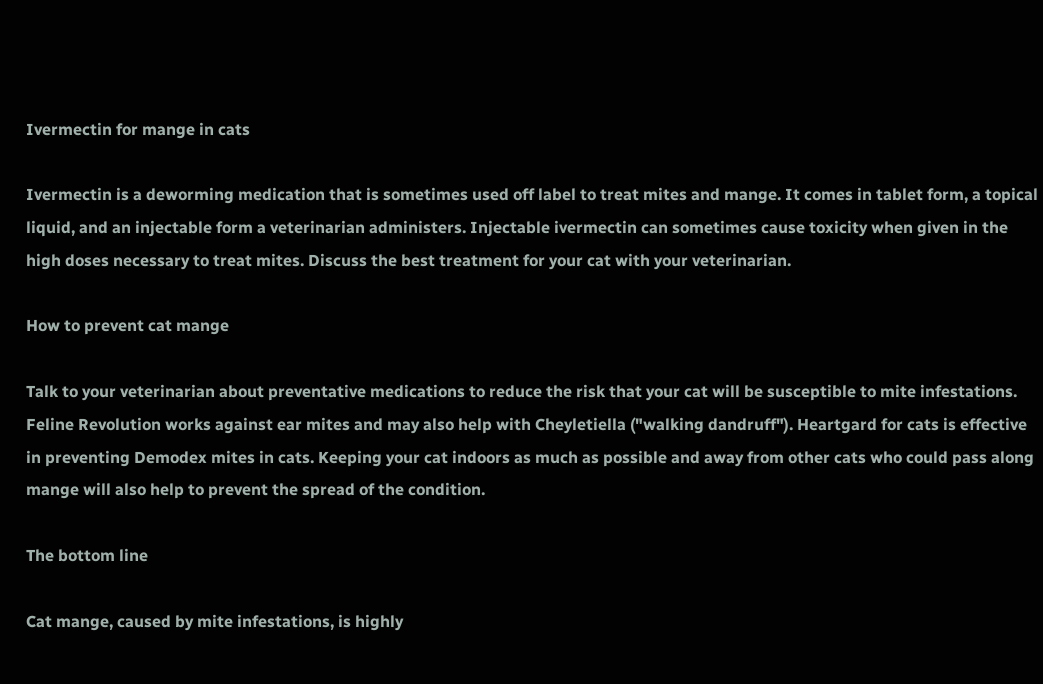Ivermectin for mange in cats

Ivermectin is a deworming medication that is sometimes used off label to treat mites and mange. It comes in tablet form, a topical liquid, and an injectable form a veterinarian administers. Injectable ivermectin can sometimes cause toxicity when given in the high doses necessary to treat mites. Discuss the best treatment for your cat with your veterinarian.

How to prevent cat mange

Talk to your veterinarian about preventative medications to reduce the risk that your cat will be susceptible to mite infestations. Feline Revolution works against ear mites and may also help with Cheyletiella ("walking dandruff"). Heartgard for cats is effective in preventing Demodex mites in cats. Keeping your cat indoors as much as possible and away from other cats who could pass along mange will also help to prevent the spread of the condition.

The bottom line

Cat mange, caused by mite infestations, is highly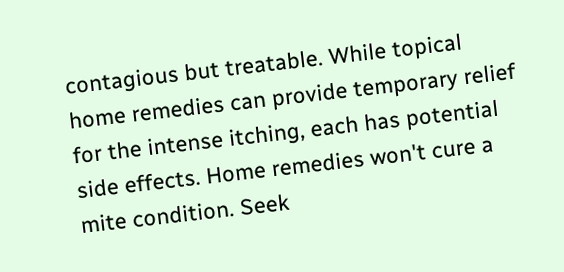contagious but treatable. While topical home remedies can provide temporary relief for the intense itching, each has potential side effects. Home remedies won't cure a mite condition. Seek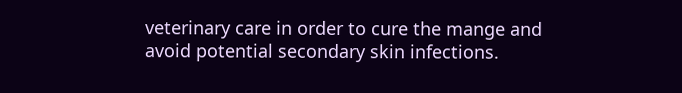veterinary care in order to cure the mange and avoid potential secondary skin infections.